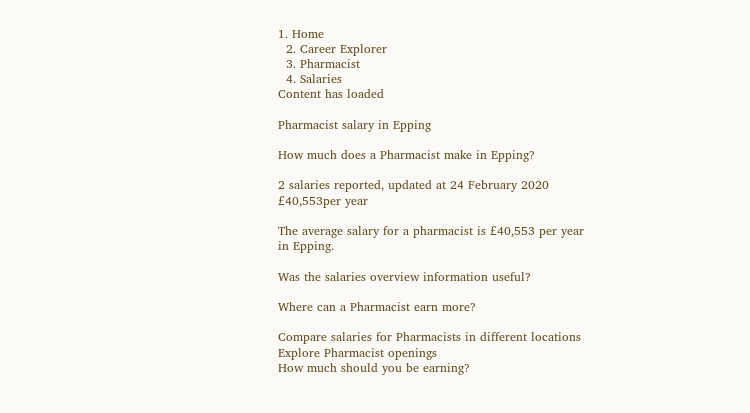1. Home
  2. Career Explorer
  3. Pharmacist
  4. Salaries
Content has loaded

Pharmacist salary in Epping

How much does a Pharmacist make in Epping?

2 salaries reported, updated at 24 February 2020
£40,553per year

The average salary for a pharmacist is £40,553 per year in Epping.

Was the salaries overview information useful?

Where can a Pharmacist earn more?

Compare salaries for Pharmacists in different locations
Explore Pharmacist openings
How much should you be earning?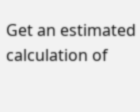Get an estimated calculation of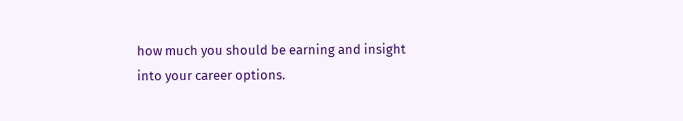how much you should be earning and insight into your career options.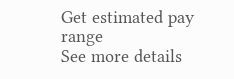Get estimated pay range
See more details